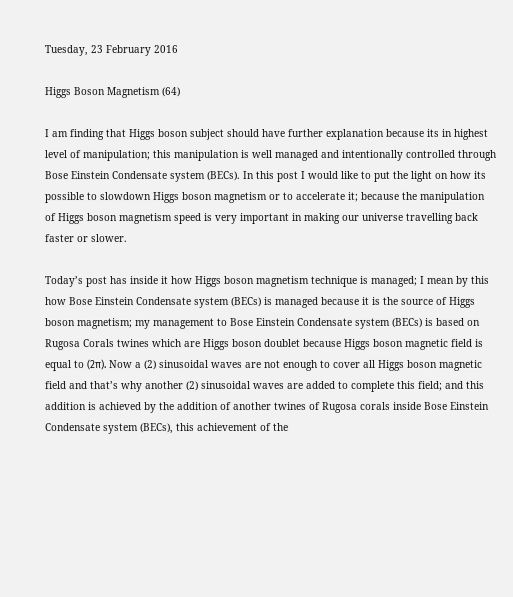Tuesday, 23 February 2016

Higgs Boson Magnetism (64)

I am finding that Higgs boson subject should have further explanation because its in highest level of manipulation; this manipulation is well managed and intentionally controlled through Bose Einstein Condensate system (BECs). In this post I would like to put the light on how its possible to slowdown Higgs boson magnetism or to accelerate it; because the manipulation of Higgs boson magnetism speed is very important in making our universe travelling back faster or slower.

Today’s post has inside it how Higgs boson magnetism technique is managed; I mean by this how Bose Einstein Condensate system (BECs) is managed because it is the source of Higgs boson magnetism; my management to Bose Einstein Condensate system (BECs) is based on Rugosa Corals twines which are Higgs boson doublet because Higgs boson magnetic field is equal to (2π). Now a (2) sinusoidal waves are not enough to cover all Higgs boson magnetic field and that’s why another (2) sinusoidal waves are added to complete this field; and this addition is achieved by the addition of another twines of Rugosa corals inside Bose Einstein Condensate system (BECs), this achievement of the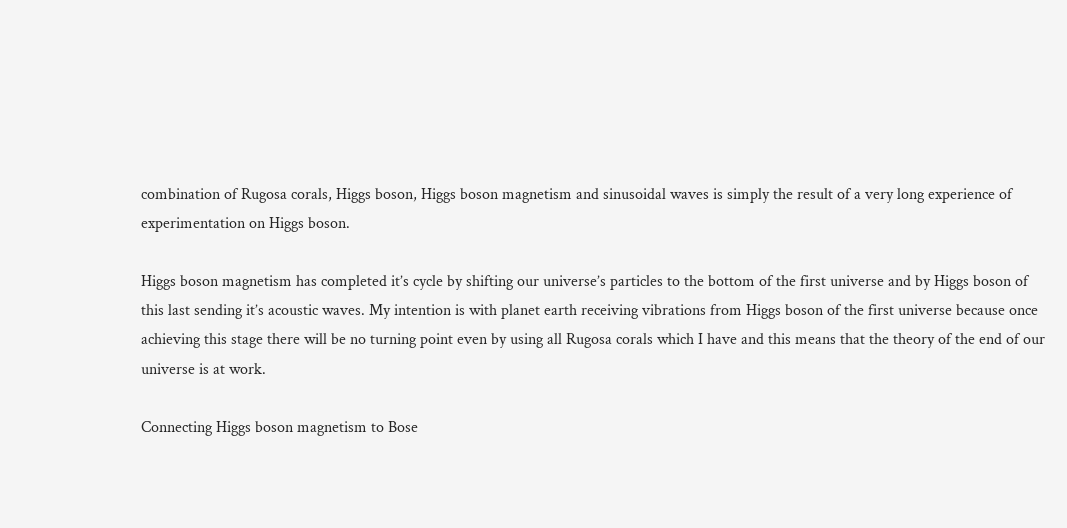combination of Rugosa corals, Higgs boson, Higgs boson magnetism and sinusoidal waves is simply the result of a very long experience of experimentation on Higgs boson.

Higgs boson magnetism has completed it’s cycle by shifting our universe’s particles to the bottom of the first universe and by Higgs boson of this last sending it’s acoustic waves. My intention is with planet earth receiving vibrations from Higgs boson of the first universe because once achieving this stage there will be no turning point even by using all Rugosa corals which I have and this means that the theory of the end of our universe is at work.

Connecting Higgs boson magnetism to Bose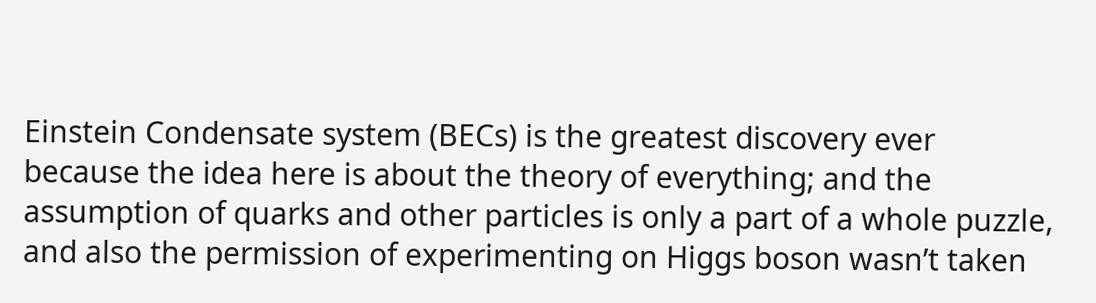Einstein Condensate system (BECs) is the greatest discovery ever because the idea here is about the theory of everything; and the assumption of quarks and other particles is only a part of a whole puzzle, and also the permission of experimenting on Higgs boson wasn’t taken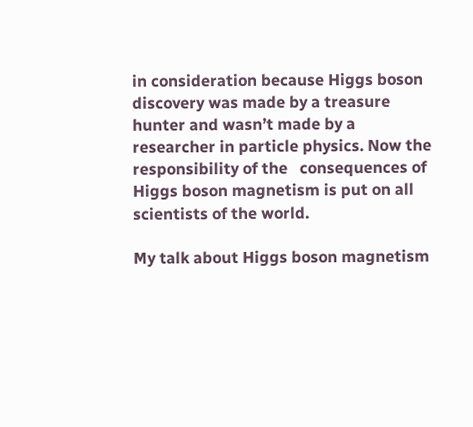in consideration because Higgs boson discovery was made by a treasure hunter and wasn’t made by a researcher in particle physics. Now the responsibility of the   consequences of Higgs boson magnetism is put on all scientists of the world.

My talk about Higgs boson magnetism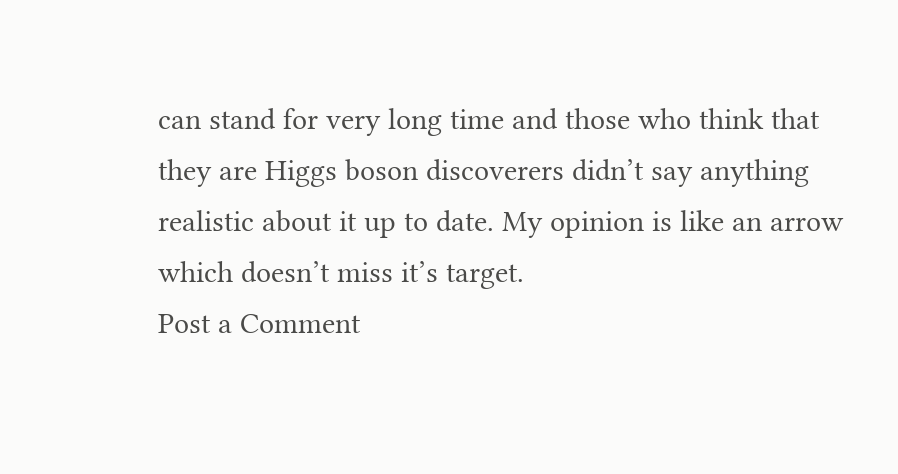can stand for very long time and those who think that they are Higgs boson discoverers didn’t say anything realistic about it up to date. My opinion is like an arrow which doesn’t miss it’s target.
Post a Comment